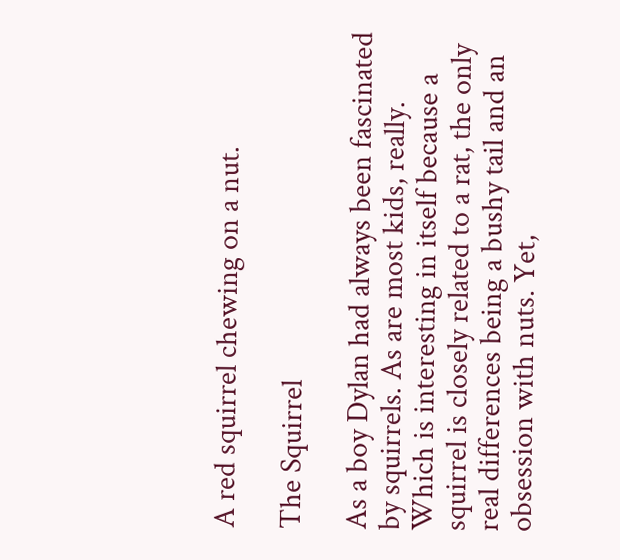A red squirrel chewing on a nut.

The Squirrel

As a boy Dylan had always been fascinated by squirrels. As are most kids, really. Which is interesting in itself because a squirrel is closely related to a rat, the only real differences being a bushy tail and an obsession with nuts. Yet,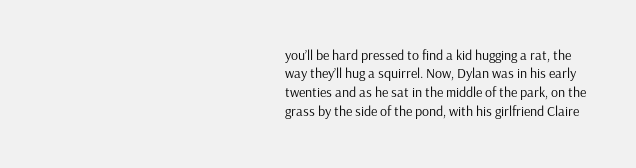you’ll be hard pressed to find a kid hugging a rat, the way they’ll hug a squirrel. Now, Dylan was in his early twenties and as he sat in the middle of the park, on the grass by the side of the pond, with his girlfriend Claire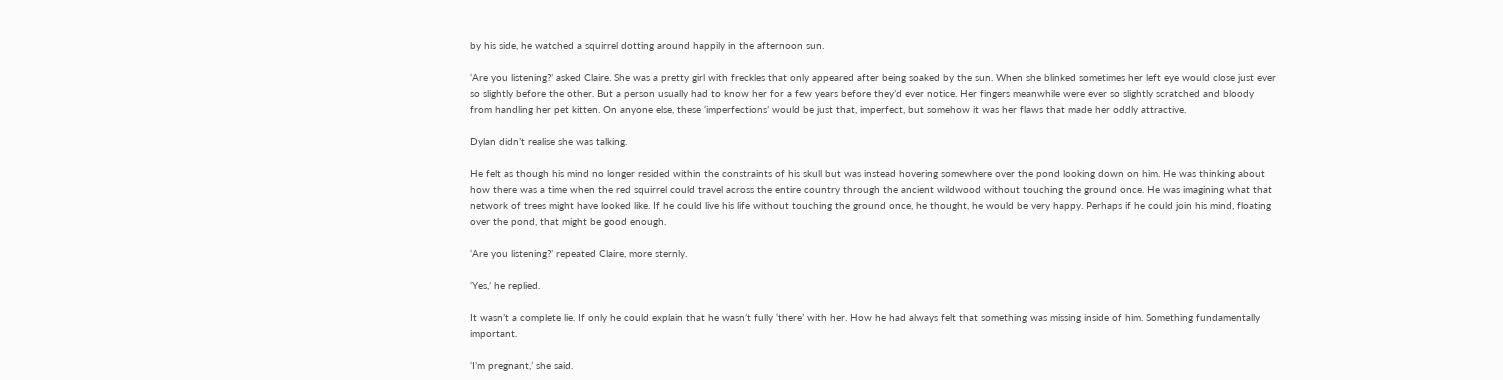by his side, he watched a squirrel dotting around happily in the afternoon sun.

‘Are you listening?’ asked Claire. She was a pretty girl with freckles that only appeared after being soaked by the sun. When she blinked sometimes her left eye would close just ever so slightly before the other. But a person usually had to know her for a few years before they’d ever notice. Her fingers meanwhile were ever so slightly scratched and bloody from handling her pet kitten. On anyone else, these ‘imperfections’ would be just that, imperfect, but somehow it was her flaws that made her oddly attractive.

Dylan didn’t realise she was talking.

He felt as though his mind no longer resided within the constraints of his skull but was instead hovering somewhere over the pond looking down on him. He was thinking about how there was a time when the red squirrel could travel across the entire country through the ancient wildwood without touching the ground once. He was imagining what that network of trees might have looked like. If he could live his life without touching the ground once, he thought, he would be very happy. Perhaps if he could join his mind, floating over the pond, that might be good enough.

‘Are you listening?’ repeated Claire, more sternly.

‘Yes,’ he replied.

It wasn’t a complete lie. If only he could explain that he wasn’t fully ‘there’ with her. How he had always felt that something was missing inside of him. Something fundamentally important.

‘I’m pregnant,’ she said.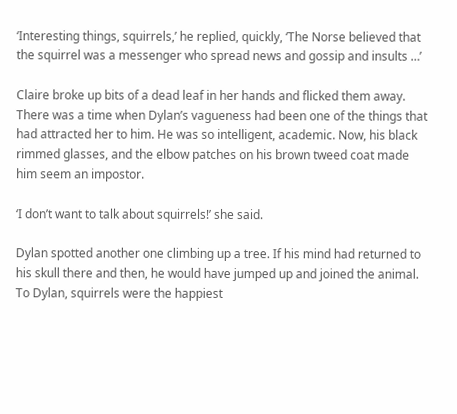‘Interesting things, squirrels,’ he replied, quickly, ‘The Norse believed that the squirrel was a messenger who spread news and gossip and insults …’

Claire broke up bits of a dead leaf in her hands and flicked them away. There was a time when Dylan’s vagueness had been one of the things that had attracted her to him. He was so intelligent, academic. Now, his black rimmed glasses, and the elbow patches on his brown tweed coat made him seem an impostor.

‘I don’t want to talk about squirrels!’ she said.

Dylan spotted another one climbing up a tree. If his mind had returned to his skull there and then, he would have jumped up and joined the animal. To Dylan, squirrels were the happiest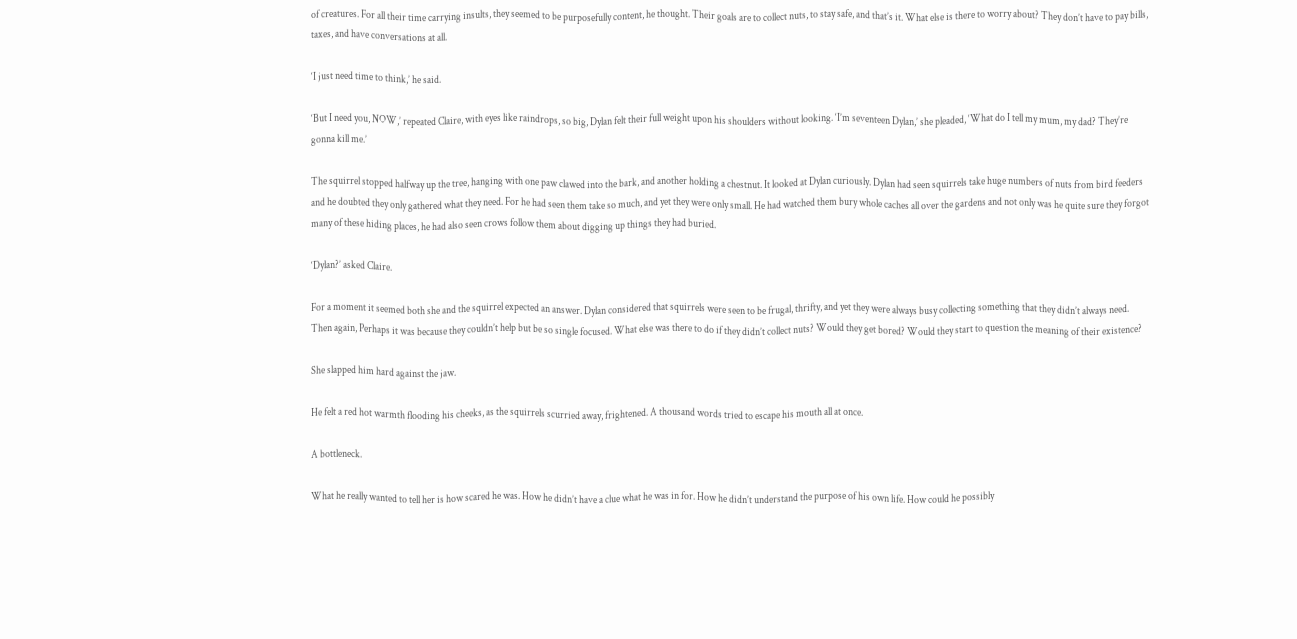of creatures. For all their time carrying insults, they seemed to be purposefully content, he thought. Their goals are to collect nuts, to stay safe, and that’s it. What else is there to worry about? They don’t have to pay bills, taxes, and have conversations at all.

‘I just need time to think,’ he said.

‘But I need you, NOW,’ repeated Claire, with eyes like raindrops, so big, Dylan felt their full weight upon his shoulders without looking. ‘I’m seventeen Dylan,’ she pleaded, ‘What do I tell my mum, my dad? They’re gonna kill me.’

The squirrel stopped halfway up the tree, hanging with one paw clawed into the bark, and another holding a chestnut. It looked at Dylan curiously. Dylan had seen squirrels take huge numbers of nuts from bird feeders and he doubted they only gathered what they need. For he had seen them take so much, and yet they were only small. He had watched them bury whole caches all over the gardens and not only was he quite sure they forgot many of these hiding places, he had also seen crows follow them about digging up things they had buried.

‘Dylan?’ asked Claire.

For a moment it seemed both she and the squirrel expected an answer. Dylan considered that squirrels were seen to be frugal, thrifty, and yet they were always busy collecting something that they didn’t always need. Then again, Perhaps it was because they couldn’t help but be so single focused. What else was there to do if they didn’t collect nuts? Would they get bored? Would they start to question the meaning of their existence?

She slapped him hard against the jaw.

He felt a red hot warmth flooding his cheeks, as the squirrels scurried away, frightened. A thousand words tried to escape his mouth all at once.

A bottleneck.

What he really wanted to tell her is how scared he was. How he didn’t have a clue what he was in for. How he didn’t understand the purpose of his own life. How could he possibly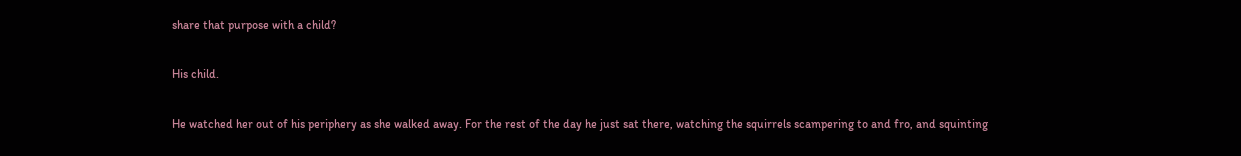share that purpose with a child?

His child.

He watched her out of his periphery as she walked away. For the rest of the day he just sat there, watching the squirrels scampering to and fro, and squinting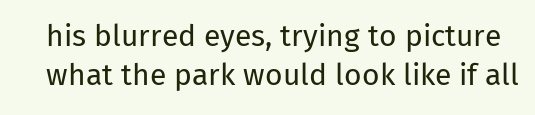his blurred eyes, trying to picture what the park would look like if all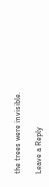the trees were invisible.

Leave a Reply